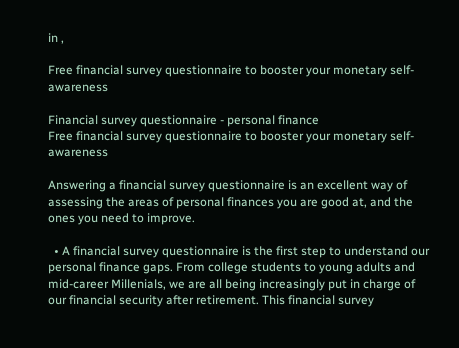in ,

Free financial survey questionnaire to booster your monetary self-awareness

Financial survey questionnaire - personal finance
Free financial survey questionnaire to booster your monetary self-awareness

Answering a financial survey questionnaire is an excellent way of assessing the areas of personal finances you are good at, and the ones you need to improve.

  • A financial survey questionnaire is the first step to understand our personal finance gaps. From college students to young adults and mid-career Millenials, we are all being increasingly put in charge of our financial security after retirement. This financial survey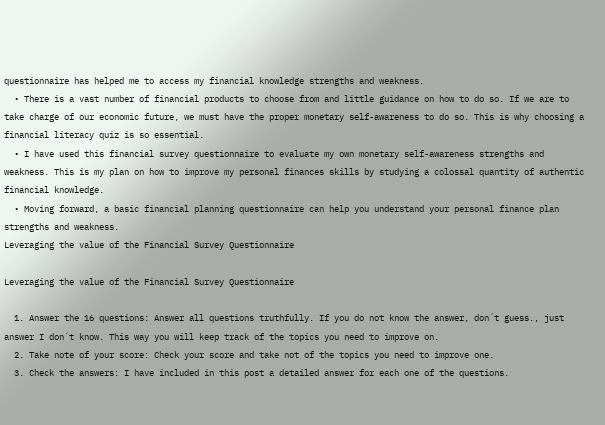questionnaire has helped me to access my financial knowledge strengths and weakness.
  • There is a vast number of financial products to choose from and little guidance on how to do so. If we are to take charge of our economic future, we must have the proper monetary self-awareness to do so. This is why choosing a financial literacy quiz is so essential.
  • I have used this financial survey questionnaire to evaluate my own monetary self-awareness strengths and weakness. This is my plan on how to improve my personal finances skills by studying a colossal quantity of authentic financial knowledge.
  • Moving forward, a basic financial planning questionnaire can help you understand your personal finance plan strengths and weakness.
Leveraging the value of the Financial Survey Questionnaire

Leveraging the value of the Financial Survey Questionnaire

  1. Answer the 16 questions: Answer all questions truthfully. If you do not know the answer, don´t guess., just answer I don´t know. This way you will keep track of the topics you need to improve on.
  2. Take note of your score: Check your score and take not of the topics you need to improve one.
  3. Check the answers: I have included in this post a detailed answer for each one of the questions.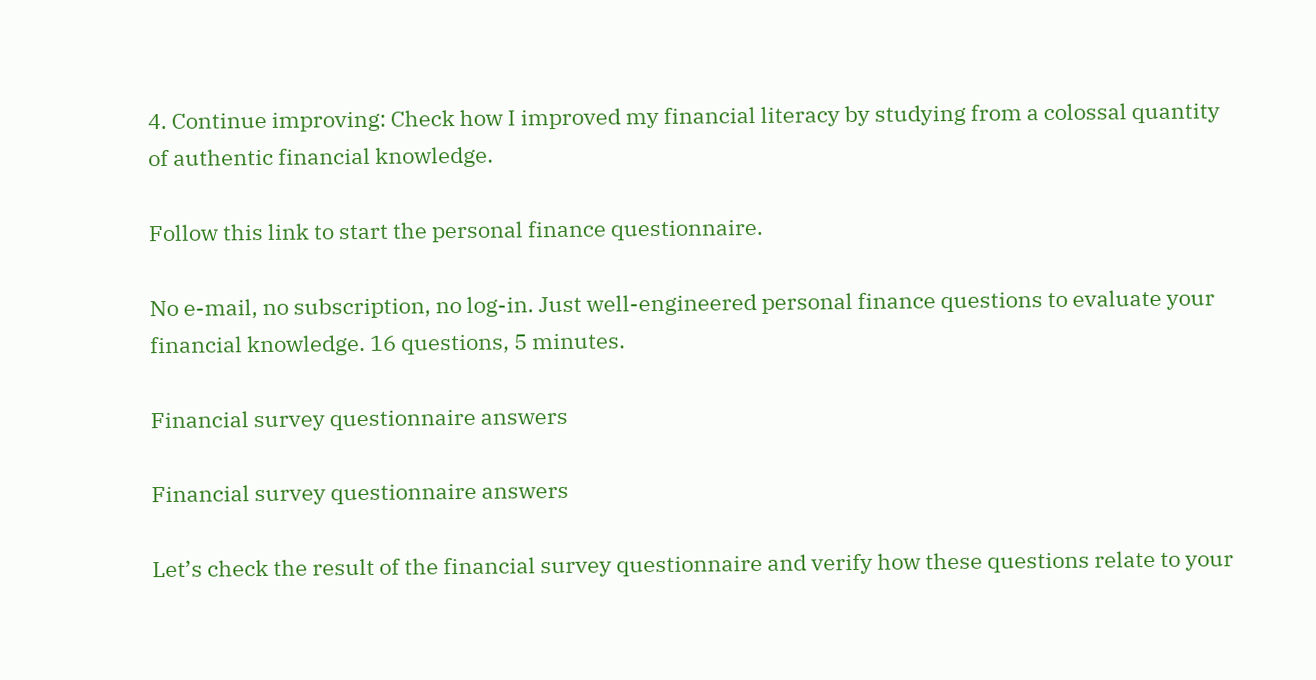4. Continue improving: Check how I improved my financial literacy by studying from a colossal quantity of authentic financial knowledge.

Follow this link to start the personal finance questionnaire.

No e-mail, no subscription, no log-in. Just well-engineered personal finance questions to evaluate your financial knowledge. 16 questions, 5 minutes.

Financial survey questionnaire answers

Financial survey questionnaire answers

Let’s check the result of the financial survey questionnaire and verify how these questions relate to your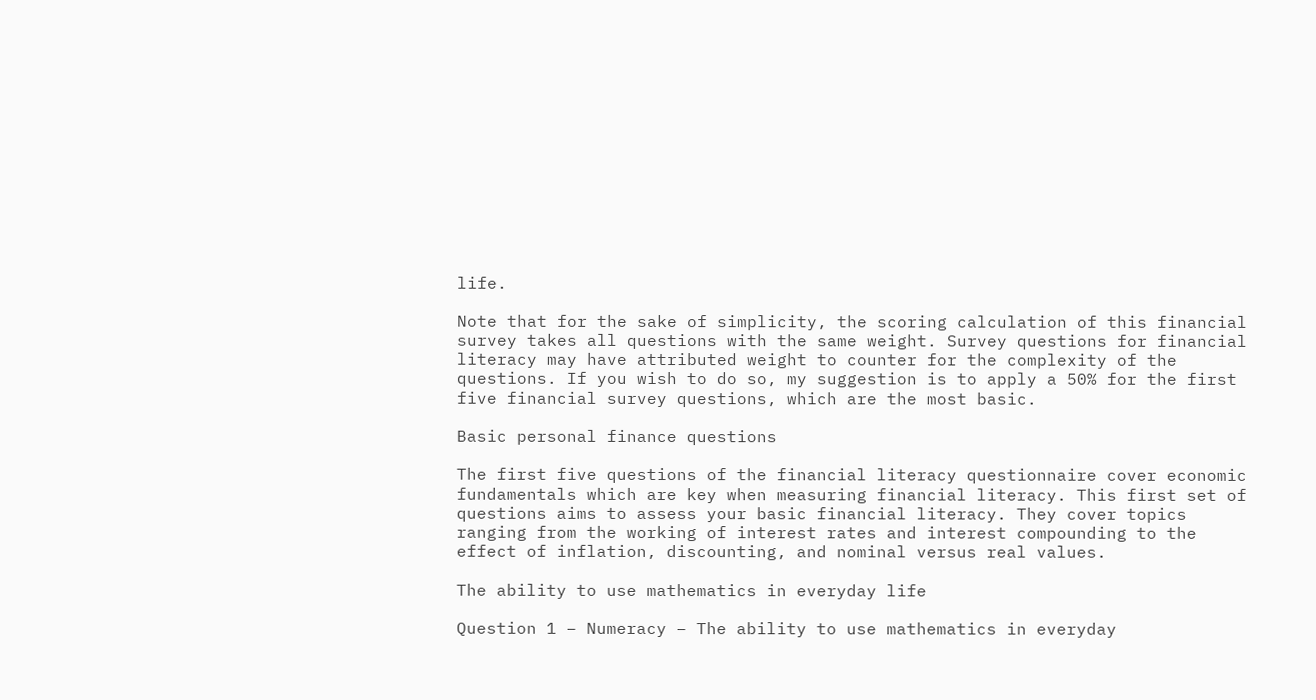life.

Note that for the sake of simplicity, the scoring calculation of this financial survey takes all questions with the same weight. Survey questions for financial literacy may have attributed weight to counter for the complexity of the questions. If you wish to do so, my suggestion is to apply a 50% for the first five financial survey questions, which are the most basic.

Basic personal finance questions

The first five questions of the financial literacy questionnaire cover economic fundamentals which are key when measuring financial literacy. This first set of questions aims to assess your basic financial literacy. They cover topics ranging from the working of interest rates and interest compounding to the effect of inflation, discounting, and nominal versus real values.

The ability to use mathematics in everyday life

Question 1 – Numeracy – The ability to use mathematics in everyday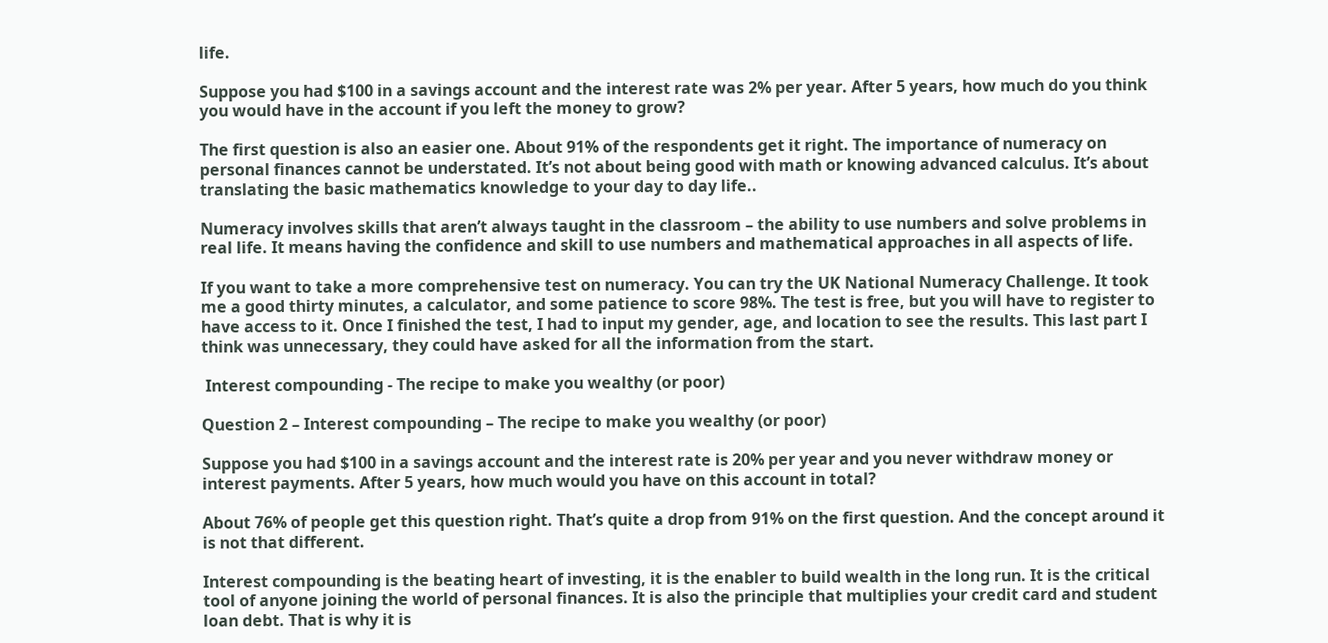life.

Suppose you had $100 in a savings account and the interest rate was 2% per year. After 5 years, how much do you think you would have in the account if you left the money to grow?

The first question is also an easier one. About 91% of the respondents get it right. The importance of numeracy on personal finances cannot be understated. It’s not about being good with math or knowing advanced calculus. It’s about translating the basic mathematics knowledge to your day to day life..

Numeracy involves skills that aren’t always taught in the classroom – the ability to use numbers and solve problems in real life. It means having the confidence and skill to use numbers and mathematical approaches in all aspects of life.

If you want to take a more comprehensive test on numeracy. You can try the UK National Numeracy Challenge. It took me a good thirty minutes, a calculator, and some patience to score 98%. The test is free, but you will have to register to have access to it. Once I finished the test, I had to input my gender, age, and location to see the results. This last part I think was unnecessary, they could have asked for all the information from the start.

 Interest compounding - The recipe to make you wealthy (or poor)

Question 2 – Interest compounding – The recipe to make you wealthy (or poor)

Suppose you had $100 in a savings account and the interest rate is 20% per year and you never withdraw money or interest payments. After 5 years, how much would you have on this account in total?

About 76% of people get this question right. That’s quite a drop from 91% on the first question. And the concept around it is not that different.

Interest compounding is the beating heart of investing, it is the enabler to build wealth in the long run. It is the critical tool of anyone joining the world of personal finances. It is also the principle that multiplies your credit card and student loan debt. That is why it is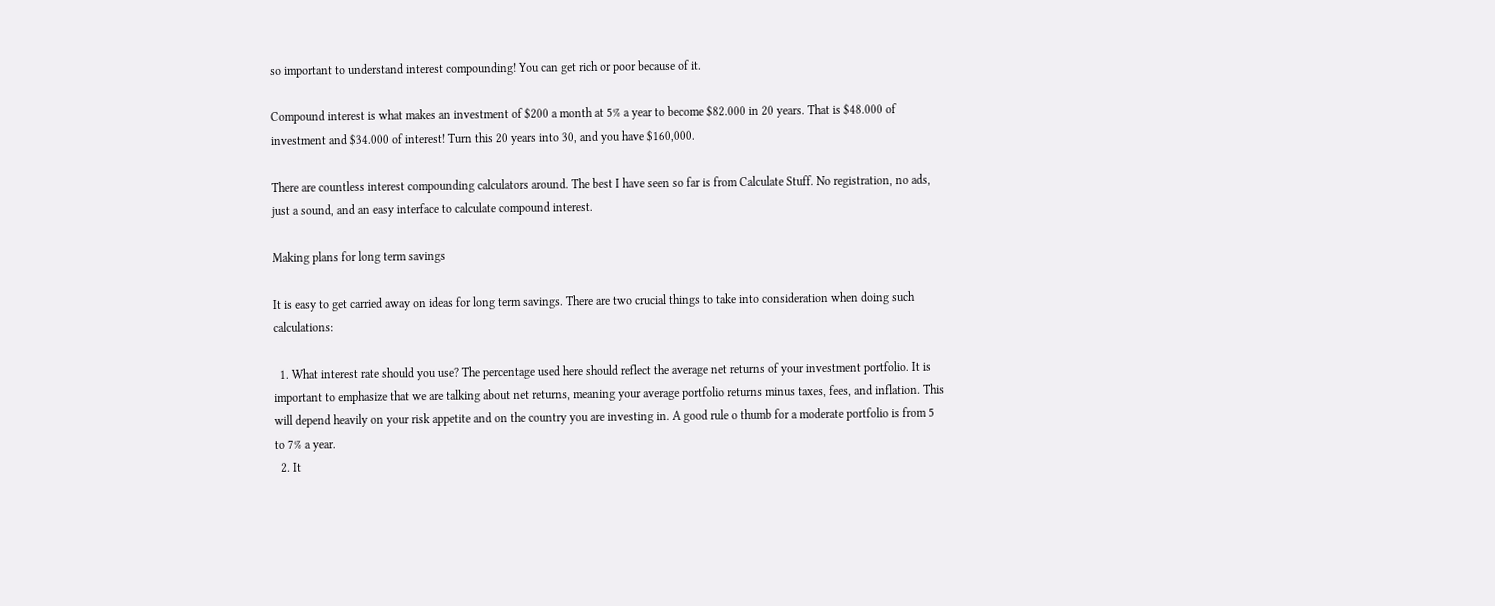so important to understand interest compounding! You can get rich or poor because of it.

Compound interest is what makes an investment of $200 a month at 5% a year to become $82.000 in 20 years. That is $48.000 of investment and $34.000 of interest! Turn this 20 years into 30, and you have $160,000.

There are countless interest compounding calculators around. The best I have seen so far is from Calculate Stuff. No registration, no ads, just a sound, and an easy interface to calculate compound interest.

Making plans for long term savings

It is easy to get carried away on ideas for long term savings. There are two crucial things to take into consideration when doing such calculations:

  1. What interest rate should you use? The percentage used here should reflect the average net returns of your investment portfolio. It is important to emphasize that we are talking about net returns, meaning your average portfolio returns minus taxes, fees, and inflation. This will depend heavily on your risk appetite and on the country you are investing in. A good rule o thumb for a moderate portfolio is from 5 to 7% a year.
  2. It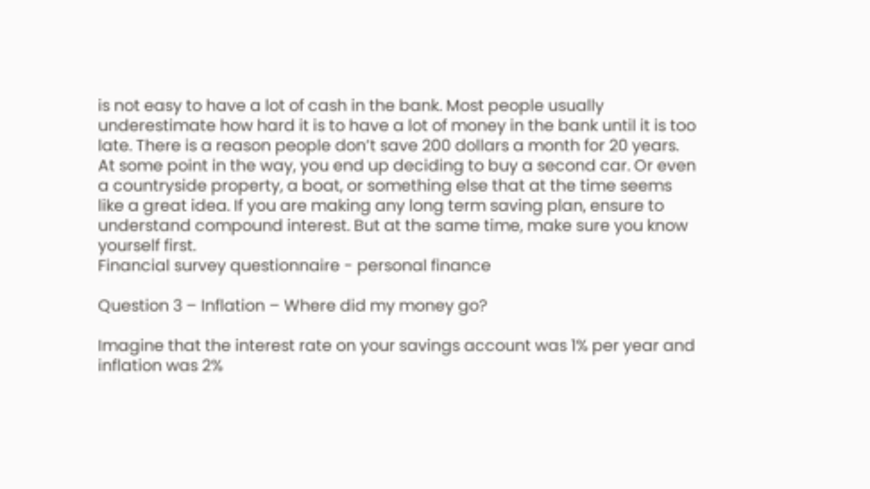is not easy to have a lot of cash in the bank. Most people usually underestimate how hard it is to have a lot of money in the bank until it is too late. There is a reason people don’t save 200 dollars a month for 20 years. At some point in the way, you end up deciding to buy a second car. Or even a countryside property, a boat, or something else that at the time seems like a great idea. If you are making any long term saving plan, ensure to understand compound interest. But at the same time, make sure you know yourself first.
Financial survey questionnaire - personal finance

Question 3 – Inflation – Where did my money go?

Imagine that the interest rate on your savings account was 1% per year and inflation was 2%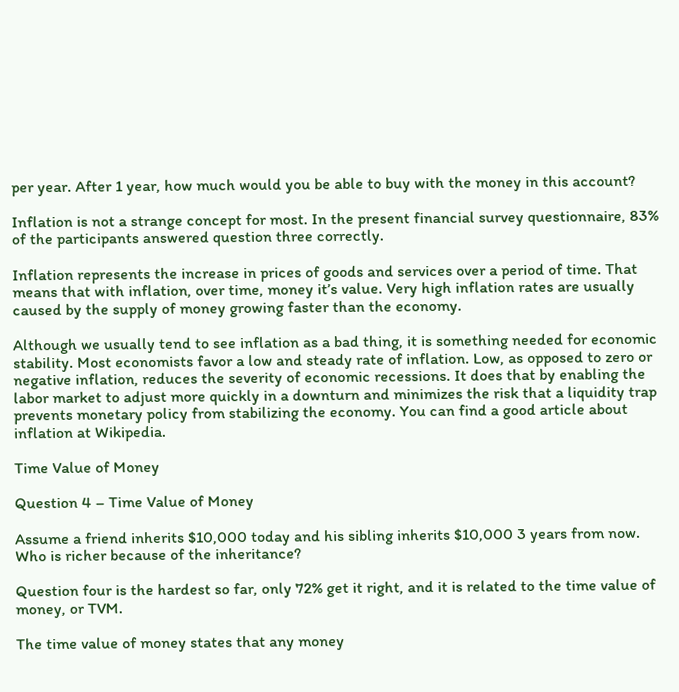per year. After 1 year, how much would you be able to buy with the money in this account?

Inflation is not a strange concept for most. In the present financial survey questionnaire, 83% of the participants answered question three correctly.

Inflation represents the increase in prices of goods and services over a period of time. That means that with inflation, over time, money it’s value. Very high inflation rates are usually caused by the supply of money growing faster than the economy.

Although we usually tend to see inflation as a bad thing, it is something needed for economic stability. Most economists favor a low and steady rate of inflation. Low, as opposed to zero or negative inflation, reduces the severity of economic recessions. It does that by enabling the labor market to adjust more quickly in a downturn and minimizes the risk that a liquidity trap prevents monetary policy from stabilizing the economy. You can find a good article about inflation at Wikipedia.

Time Value of Money

Question 4 – Time Value of Money

Assume a friend inherits $10,000 today and his sibling inherits $10,000 3 years from now. Who is richer because of the inheritance?

Question four is the hardest so far, only 72% get it right, and it is related to the time value of money, or TVM.

The time value of money states that any money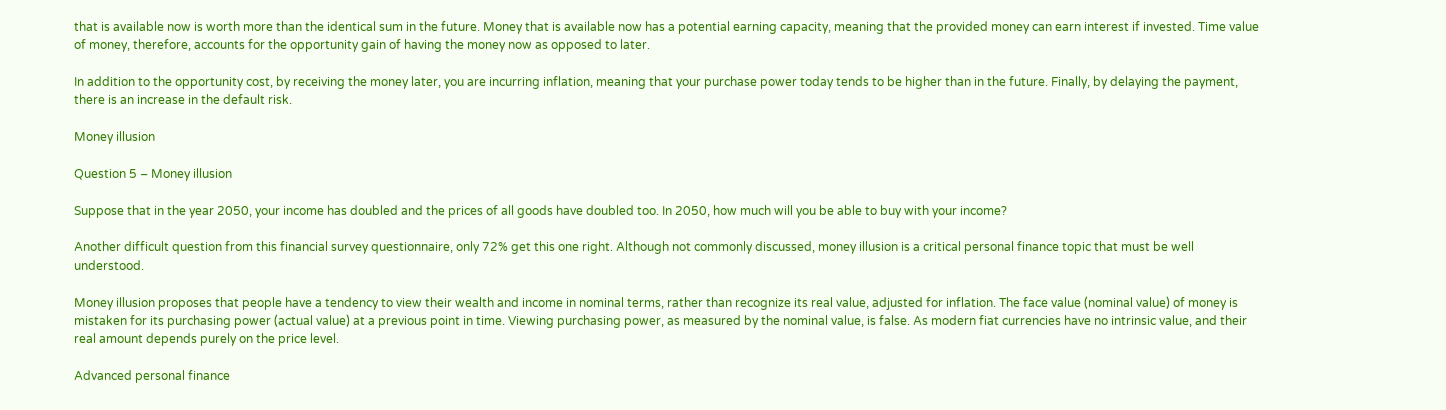that is available now is worth more than the identical sum in the future. Money that is available now has a potential earning capacity, meaning that the provided money can earn interest if invested. Time value of money, therefore, accounts for the opportunity gain of having the money now as opposed to later.

In addition to the opportunity cost, by receiving the money later, you are incurring inflation, meaning that your purchase power today tends to be higher than in the future. Finally, by delaying the payment, there is an increase in the default risk.

Money illusion

Question 5 – Money illusion

Suppose that in the year 2050, your income has doubled and the prices of all goods have doubled too. In 2050, how much will you be able to buy with your income?

Another difficult question from this financial survey questionnaire, only 72% get this one right. Although not commonly discussed, money illusion is a critical personal finance topic that must be well understood.

Money illusion proposes that people have a tendency to view their wealth and income in nominal terms, rather than recognize its real value, adjusted for inflation. The face value (nominal value) of money is mistaken for its purchasing power (actual value) at a previous point in time. Viewing purchasing power, as measured by the nominal value, is false. As modern fiat currencies have no intrinsic value, and their real amount depends purely on the price level.

Advanced personal finance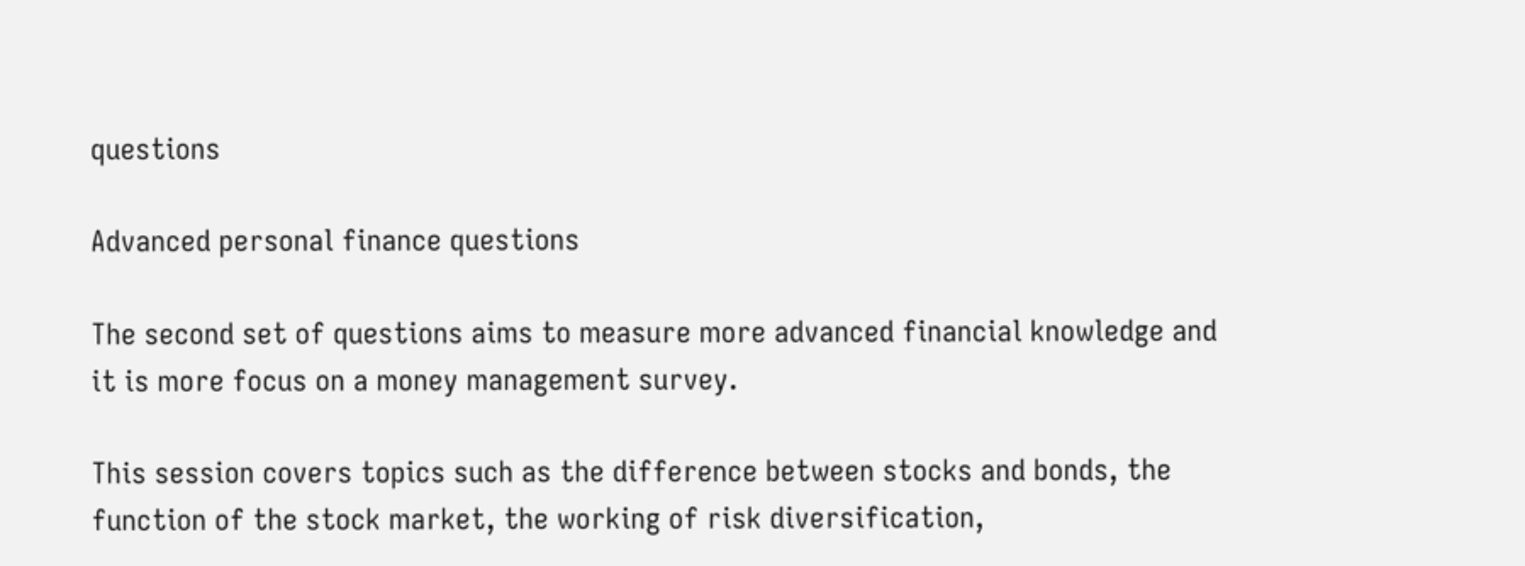questions

Advanced personal finance questions

The second set of questions aims to measure more advanced financial knowledge and it is more focus on a money management survey.

This session covers topics such as the difference between stocks and bonds, the function of the stock market, the working of risk diversification,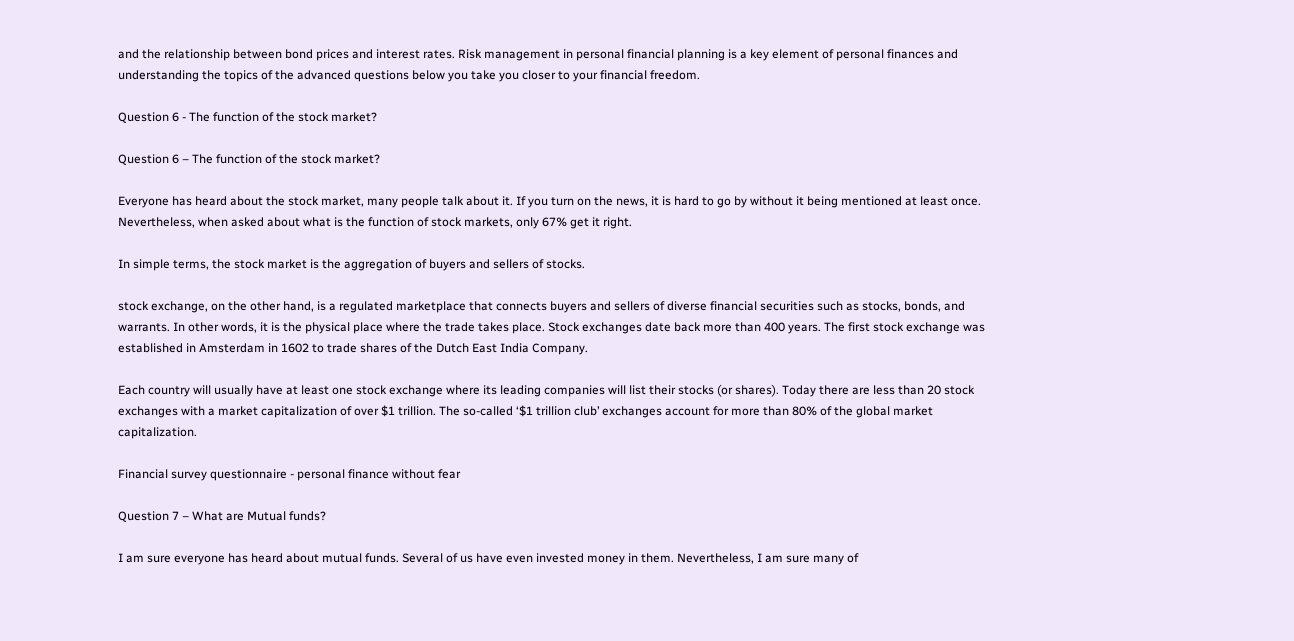and the relationship between bond prices and interest rates. Risk management in personal financial planning is a key element of personal finances and understanding the topics of the advanced questions below you take you closer to your financial freedom.

Question 6 - The function of the stock market?

Question 6 – The function of the stock market?

Everyone has heard about the stock market, many people talk about it. If you turn on the news, it is hard to go by without it being mentioned at least once. Nevertheless, when asked about what is the function of stock markets, only 67% get it right.

In simple terms, the stock market is the aggregation of buyers and sellers of stocks.

stock exchange, on the other hand, is a regulated marketplace that connects buyers and sellers of diverse financial securities such as stocks, bonds, and warrants. In other words, it is the physical place where the trade takes place. Stock exchanges date back more than 400 years. The first stock exchange was established in Amsterdam in 1602 to trade shares of the Dutch East India Company.

Each country will usually have at least one stock exchange where its leading companies will list their stocks (or shares). Today there are less than 20 stock exchanges with a market capitalization of over $1 trillion. The so-called ‘$1 trillion club’ exchanges account for more than 80% of the global market capitalization.

Financial survey questionnaire - personal finance without fear

Question 7 – What are Mutual funds?

I am sure everyone has heard about mutual funds. Several of us have even invested money in them. Nevertheless, I am sure many of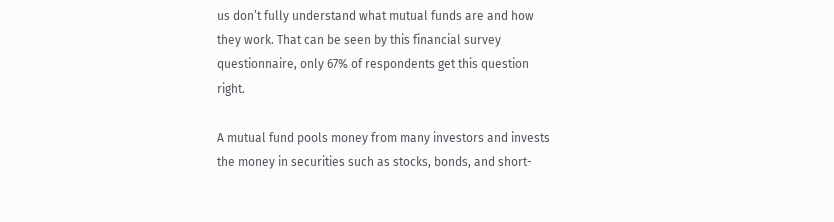us don’t fully understand what mutual funds are and how they work. That can be seen by this financial survey questionnaire, only 67% of respondents get this question right.

A mutual fund pools money from many investors and invests the money in securities such as stocks, bonds, and short-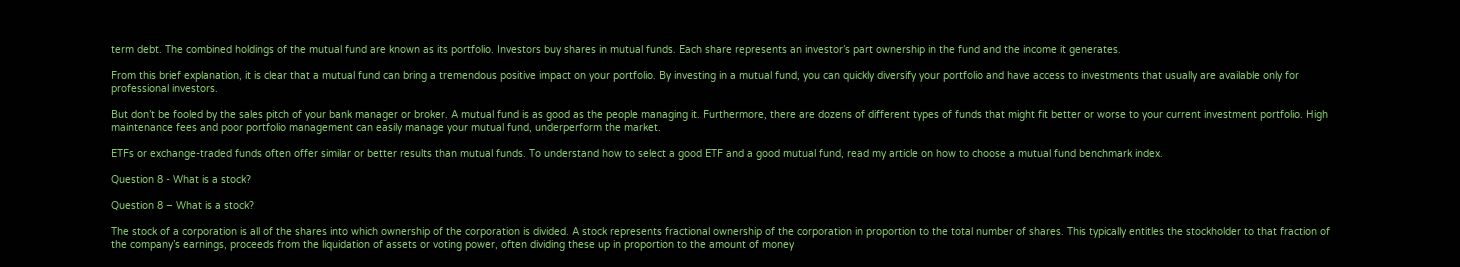term debt. The combined holdings of the mutual fund are known as its portfolio. Investors buy shares in mutual funds. Each share represents an investor’s part ownership in the fund and the income it generates.

From this brief explanation, it is clear that a mutual fund can bring a tremendous positive impact on your portfolio. By investing in a mutual fund, you can quickly diversify your portfolio and have access to investments that usually are available only for professional investors.

But don’t be fooled by the sales pitch of your bank manager or broker. A mutual fund is as good as the people managing it. Furthermore, there are dozens of different types of funds that might fit better or worse to your current investment portfolio. High maintenance fees and poor portfolio management can easily manage your mutual fund, underperform the market.

ETFs or exchange-traded funds often offer similar or better results than mutual funds. To understand how to select a good ETF and a good mutual fund, read my article on how to choose a mutual fund benchmark index.

Question 8 - What is a stock?

Question 8 – What is a stock?

The stock of a corporation is all of the shares into which ownership of the corporation is divided. A stock represents fractional ownership of the corporation in proportion to the total number of shares. This typically entitles the stockholder to that fraction of the company’s earnings, proceeds from the liquidation of assets or voting power, often dividing these up in proportion to the amount of money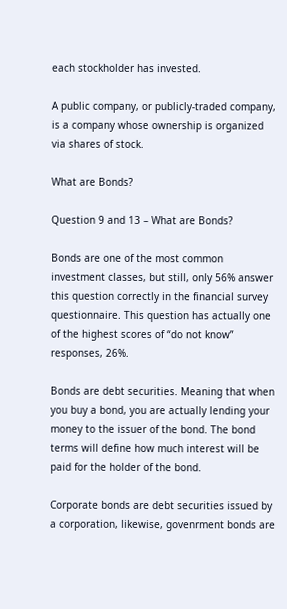each stockholder has invested.

A public company, or publicly-traded company,  is a company whose ownership is organized via shares of stock.

What are Bonds?

Question 9 and 13 – What are Bonds?

Bonds are one of the most common investment classes, but still, only 56% answer this question correctly in the financial survey questionnaire. This question has actually one of the highest scores of “do not know” responses, 26%.

Bonds are debt securities. Meaning that when you buy a bond, you are actually lending your money to the issuer of the bond. The bond terms will define how much interest will be paid for the holder of the bond.

Corporate bonds are debt securities issued by a corporation, likewise, govenrment bonds are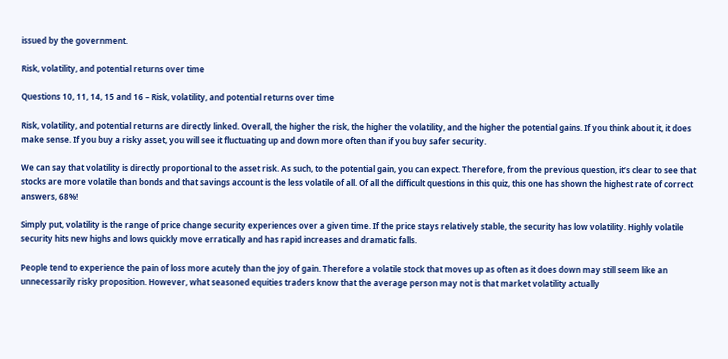issued by the government.

Risk, volatility, and potential returns over time

Questions 10, 11, 14, 15 and 16 – Risk, volatility, and potential returns over time

Risk, volatility, and potential returns are directly linked. Overall, the higher the risk, the higher the volatility, and the higher the potential gains. If you think about it, it does make sense. If you buy a risky asset, you will see it fluctuating up and down more often than if you buy safer security.

We can say that volatility is directly proportional to the asset risk. As such, to the potential gain, you can expect. Therefore, from the previous question, it’s clear to see that stocks are more volatile than bonds and that savings account is the less volatile of all. Of all the difficult questions in this quiz, this one has shown the highest rate of correct answers, 68%!

Simply put, volatility is the range of price change security experiences over a given time. If the price stays relatively stable, the security has low volatility. Highly volatile security hits new highs and lows quickly move erratically and has rapid increases and dramatic falls.

People tend to experience the pain of loss more acutely than the joy of gain. Therefore a volatile stock that moves up as often as it does down may still seem like an unnecessarily risky proposition. However, what seasoned equities traders know that the average person may not is that market volatility actually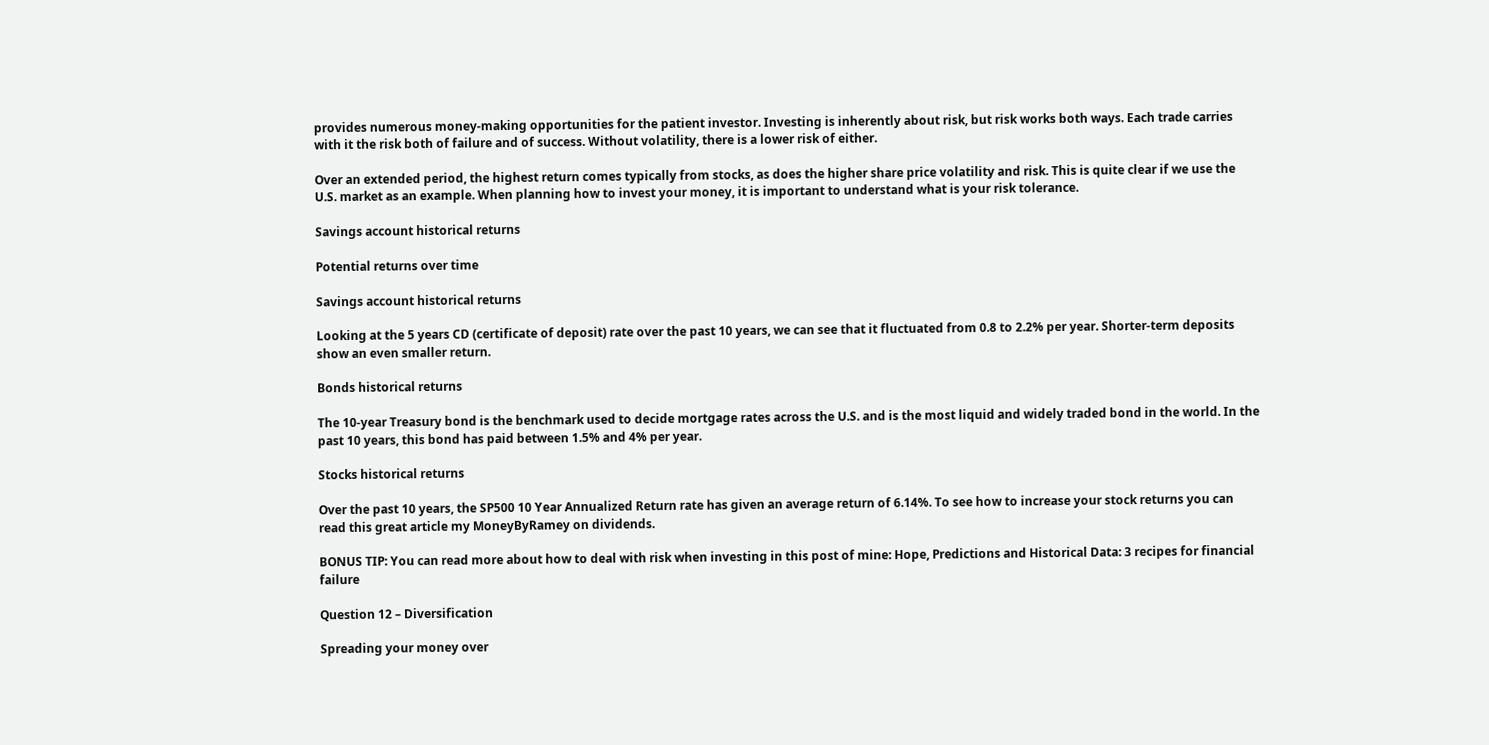provides numerous money-making opportunities for the patient investor. Investing is inherently about risk, but risk works both ways. Each trade carries with it the risk both of failure and of success. Without volatility, there is a lower risk of either.

Over an extended period, the highest return comes typically from stocks, as does the higher share price volatility and risk. This is quite clear if we use the U.S. market as an example. When planning how to invest your money, it is important to understand what is your risk tolerance.

Savings account historical returns

Potential returns over time

Savings account historical returns

Looking at the 5 years CD (certificate of deposit) rate over the past 10 years, we can see that it fluctuated from 0.8 to 2.2% per year. Shorter-term deposits show an even smaller return.

Bonds historical returns

The 10-year Treasury bond is the benchmark used to decide mortgage rates across the U.S. and is the most liquid and widely traded bond in the world. In the past 10 years, this bond has paid between 1.5% and 4% per year.

Stocks historical returns

Over the past 10 years, the SP500 10 Year Annualized Return rate has given an average return of 6.14%. To see how to increase your stock returns you can read this great article my MoneyByRamey on dividends.

BONUS TIP: You can read more about how to deal with risk when investing in this post of mine: Hope, Predictions and Historical Data: 3 recipes for financial failure

Question 12 – Diversification

Spreading your money over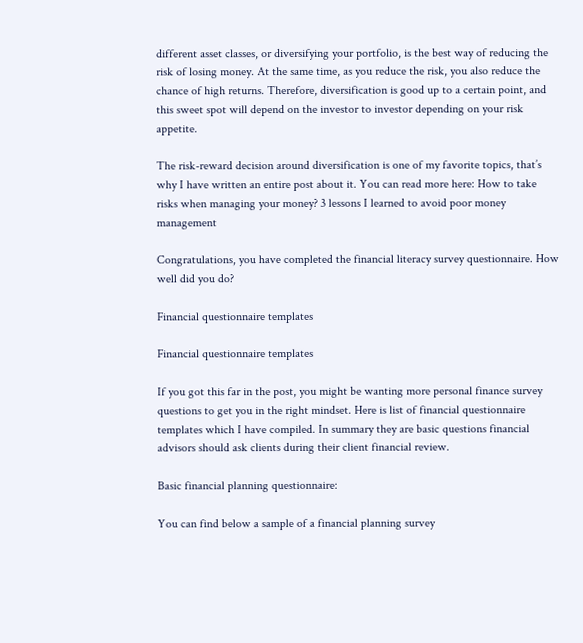different asset classes, or diversifying your portfolio, is the best way of reducing the risk of losing money. At the same time, as you reduce the risk, you also reduce the chance of high returns. Therefore, diversification is good up to a certain point, and this sweet spot will depend on the investor to investor depending on your risk appetite.

The risk-reward decision around diversification is one of my favorite topics, that’s why I have written an entire post about it. You can read more here: How to take risks when managing your money? 3 lessons I learned to avoid poor money management

Congratulations, you have completed the financial literacy survey questionnaire. How well did you do?

Financial questionnaire templates

Financial questionnaire templates

If you got this far in the post, you might be wanting more personal finance survey questions to get you in the right mindset. Here is list of financial questionnaire templates which I have compiled. In summary they are basic questions financial advisors should ask clients during their client financial review.

Basic financial planning questionnaire:

You can find below a sample of a financial planning survey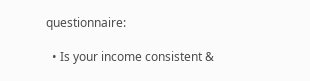questionnaire:

  • Is your income consistent &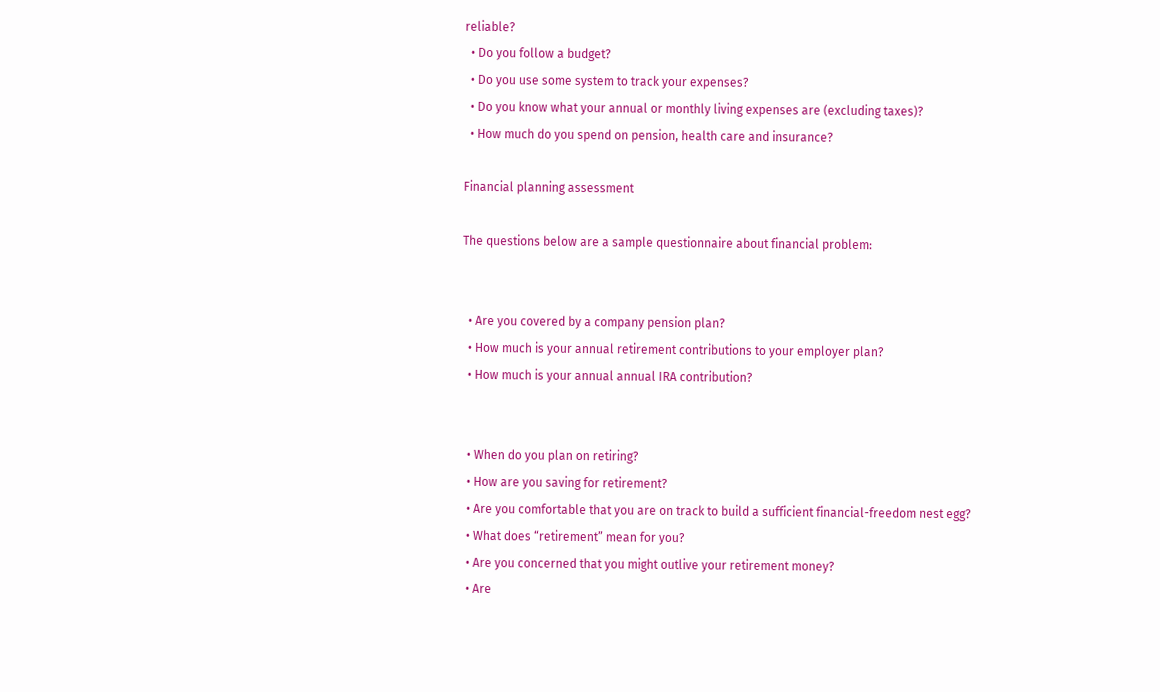reliable?
  • Do you follow a budget?
  • Do you use some system to track your expenses?
  • Do you know what your annual or monthly living expenses are (excluding taxes)?
  • How much do you spend on pension, health care and insurance?

Financial planning assessment

The questions below are a sample questionnaire about financial problem:


  • Are you covered by a company pension plan?
  • How much is your annual retirement contributions to your employer plan?
  • How much is your annual annual IRA contribution?


  • When do you plan on retiring?
  • How are you saving for retirement?
  • Are you comfortable that you are on track to build a sufficient financial-freedom nest egg?
  • What does “retirement” mean for you?
  • Are you concerned that you might outlive your retirement money?
  • Are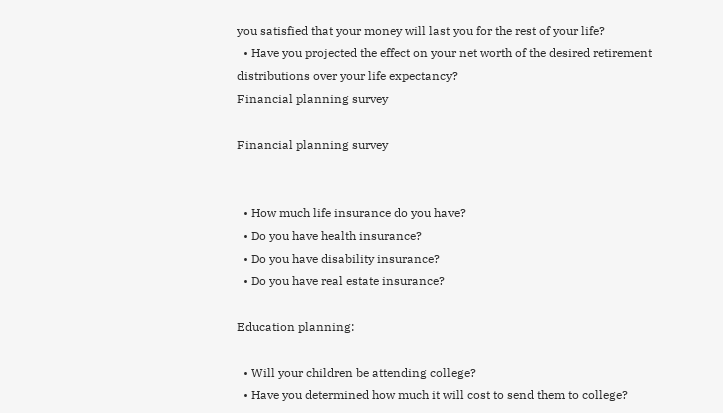you satisfied that your money will last you for the rest of your life?
  • Have you projected the effect on your net worth of the desired retirement distributions over your life expectancy?
Financial planning survey

Financial planning survey


  • How much life insurance do you have?
  • Do you have health insurance?
  • Do you have disability insurance?
  • Do you have real estate insurance?

Education planning:

  • Will your children be attending college?
  • Have you determined how much it will cost to send them to college?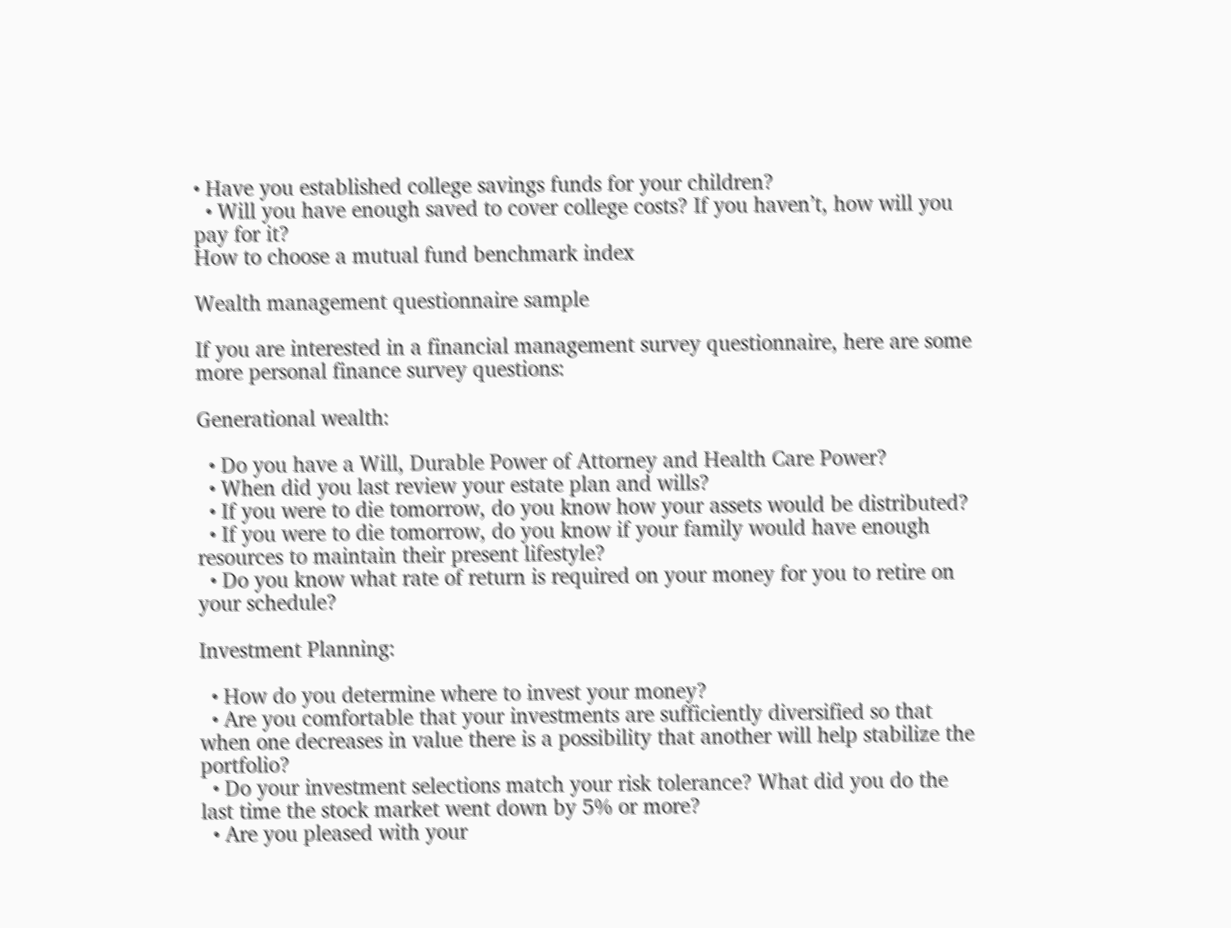• Have you established college savings funds for your children?
  • Will you have enough saved to cover college costs? If you haven’t, how will you pay for it?
How to choose a mutual fund benchmark index

Wealth management questionnaire sample

If you are interested in a financial management survey questionnaire, here are some more personal finance survey questions:

Generational wealth:

  • Do you have a Will, Durable Power of Attorney and Health Care Power?
  • When did you last review your estate plan and wills?
  • If you were to die tomorrow, do you know how your assets would be distributed?
  • If you were to die tomorrow, do you know if your family would have enough resources to maintain their present lifestyle?
  • Do you know what rate of return is required on your money for you to retire on your schedule?

Investment Planning:

  • How do you determine where to invest your money?
  • Are you comfortable that your investments are sufficiently diversified so that when one decreases in value there is a possibility that another will help stabilize the portfolio?
  • Do your investment selections match your risk tolerance? What did you do the last time the stock market went down by 5% or more?
  • Are you pleased with your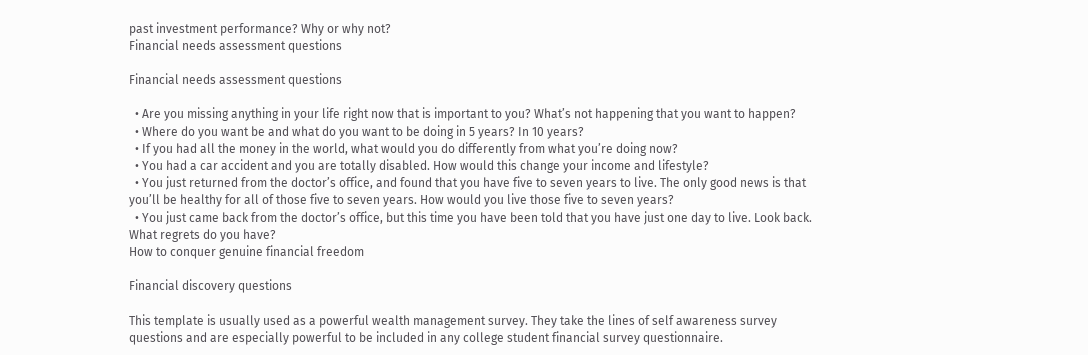past investment performance? Why or why not?
Financial needs assessment questions

Financial needs assessment questions

  • Are you missing anything in your life right now that is important to you? What’s not happening that you want to happen?
  • Where do you want be and what do you want to be doing in 5 years? In 10 years?
  • If you had all the money in the world, what would you do differently from what you’re doing now?
  • You had a car accident and you are totally disabled. How would this change your income and lifestyle?
  • You just returned from the doctor’s office, and found that you have five to seven years to live. The only good news is that you’ll be healthy for all of those five to seven years. How would you live those five to seven years?
  • You just came back from the doctor’s office, but this time you have been told that you have just one day to live. Look back. What regrets do you have?
How to conquer genuine financial freedom

Financial discovery questions

This template is usually used as a powerful wealth management survey. They take the lines of self awareness survey questions and are especially powerful to be included in any college student financial survey questionnaire.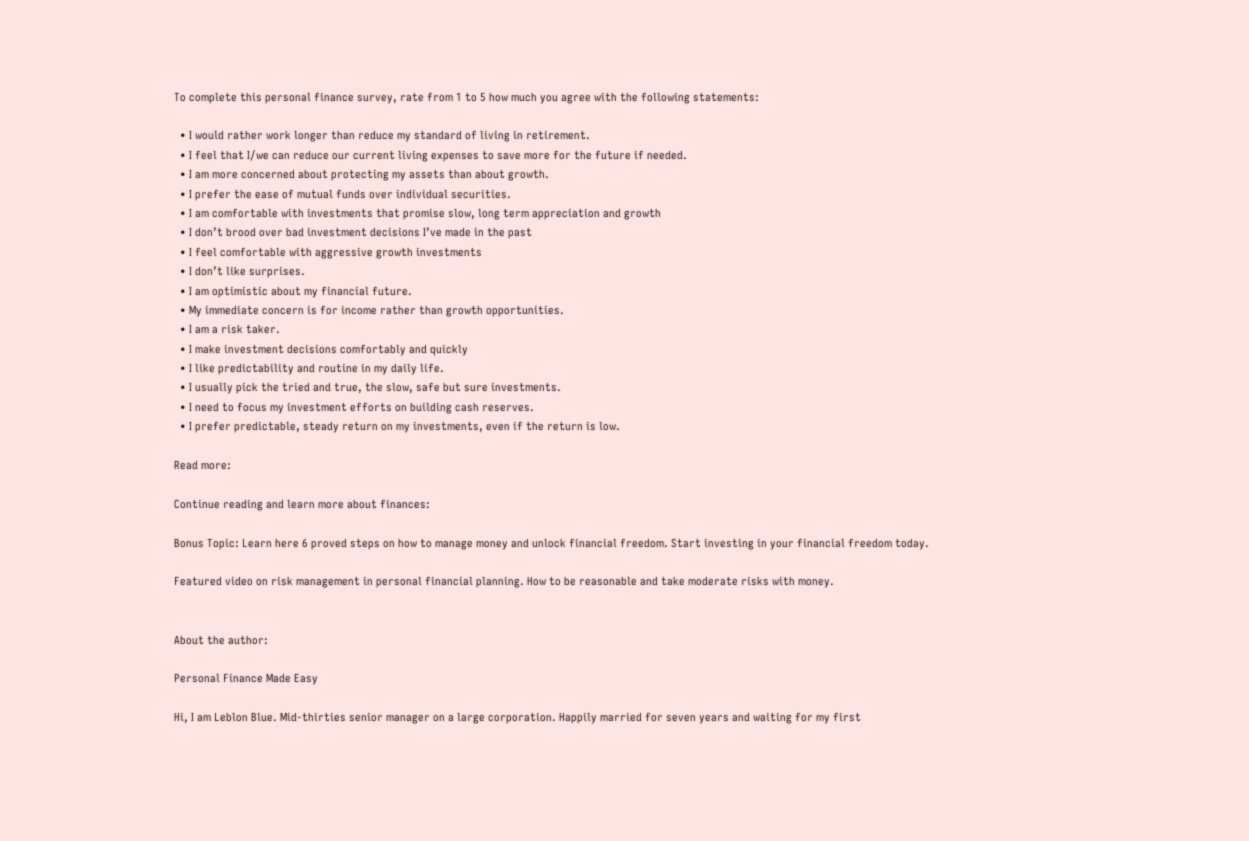To complete this personal finance survey, rate from 1 to 5 how much you agree with the following statements:

  • I would rather work longer than reduce my standard of living in retirement.
  • I feel that I/we can reduce our current living expenses to save more for the future if needed.
  • I am more concerned about protecting my assets than about growth.
  • I prefer the ease of mutual funds over individual securities.
  • I am comfortable with investments that promise slow, long term appreciation and growth
  • I don’t brood over bad investment decisions I’ve made in the past
  • I feel comfortable with aggressive growth investments
  • I don’t like surprises.
  • I am optimistic about my financial future.
  • My immediate concern is for income rather than growth opportunities.
  • I am a risk taker.
  • I make investment decisions comfortably and quickly
  • I like predictability and routine in my daily life.
  • I usually pick the tried and true, the slow, safe but sure investments.
  • I need to focus my investment efforts on building cash reserves.
  • I prefer predictable, steady return on my investments, even if the return is low.

Read more:

Continue reading and learn more about finances:

Bonus Topic: Learn here 6 proved steps on how to manage money and unlock financial freedom. Start investing in your financial freedom today.

Featured video on risk management in personal financial planning. How to be reasonable and take moderate risks with money.


About the author:

Personal Finance Made Easy

Hi, I am Leblon Blue. Mid-thirties senior manager on a large corporation. Happily married for seven years and waiting for my first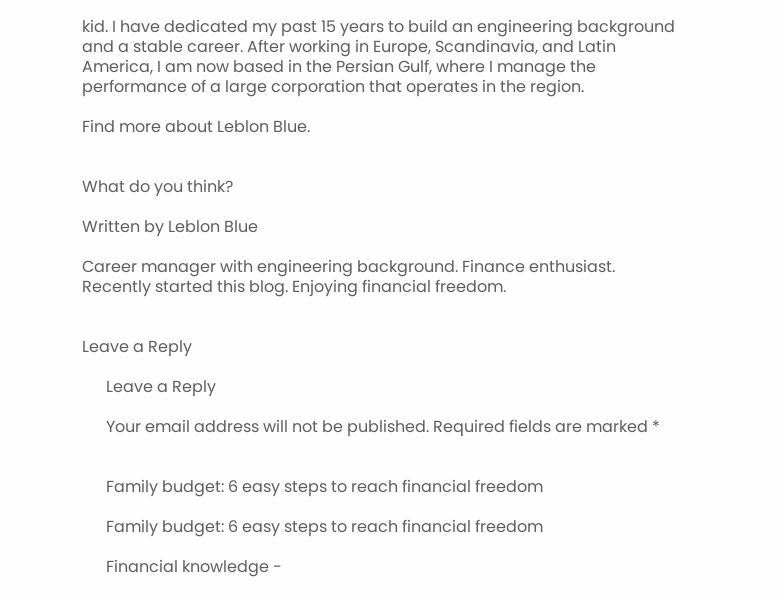kid. I have dedicated my past 15 years to build an engineering background and a stable career. After working in Europe, Scandinavia, and Latin America, I am now based in the Persian Gulf, where I manage the performance of a large corporation that operates in the region.

Find more about Leblon Blue.


What do you think?

Written by Leblon Blue

Career manager with engineering background. Finance enthusiast. Recently started this blog. Enjoying financial freedom.


Leave a Reply

      Leave a Reply

      Your email address will not be published. Required fields are marked *


      Family budget: 6 easy steps to reach financial freedom

      Family budget: 6 easy steps to reach financial freedom

      Financial knowledge -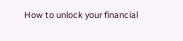How to unlock your financial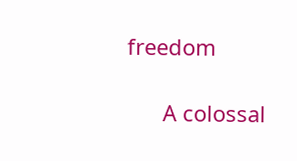freedom

      A colossal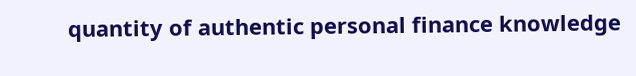quantity of authentic personal finance knowledge